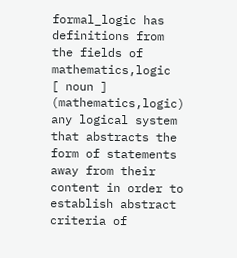formal_logic has definitions from the fields of mathematics,logic
[ noun ] (mathematics,logic) any logical system that abstracts the form of statements away from their content in order to establish abstract criteria of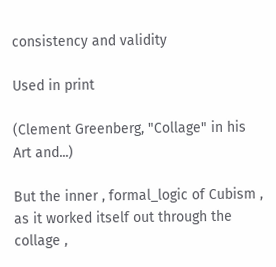consistency and validity

Used in print

(Clement Greenberg, "Collage" in his Art and...)

But the inner , formal_logic of Cubism , as it worked itself out through the collage ,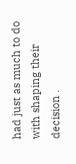had just as much to do with shaping their decision .